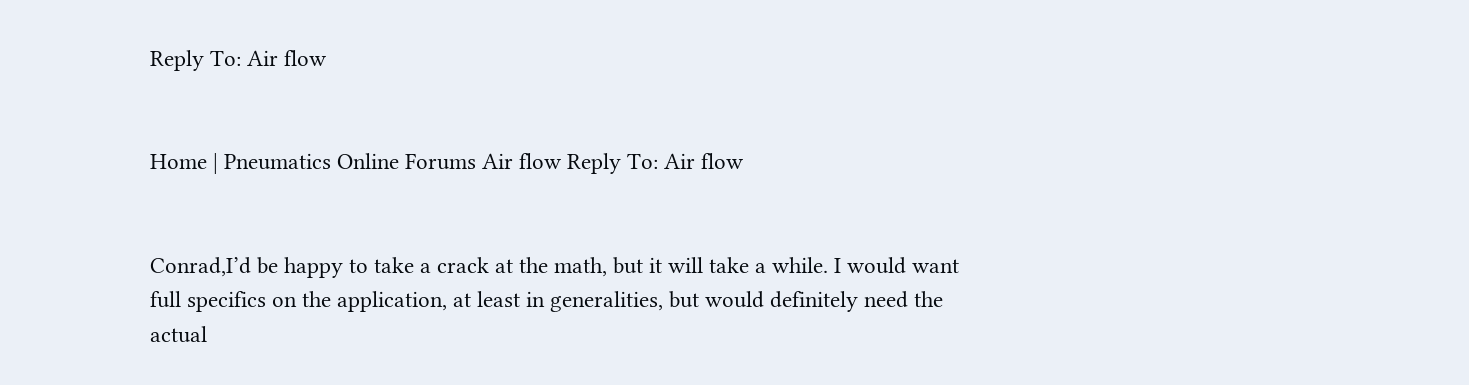Reply To: Air flow


Home | Pneumatics Online Forums Air flow Reply To: Air flow


Conrad,I’d be happy to take a crack at the math, but it will take a while. I would want full specifics on the application, at least in generalities, but would definitely need the actual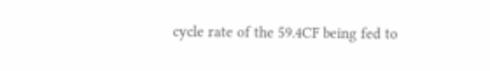cycle rate of the 59.4CF being fed to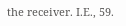the receiver. I.E., 59.